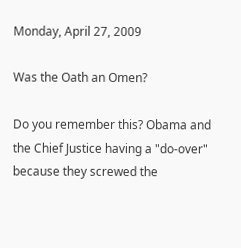Monday, April 27, 2009

Was the Oath an Omen?

Do you remember this? Obama and the Chief Justice having a "do-over" because they screwed the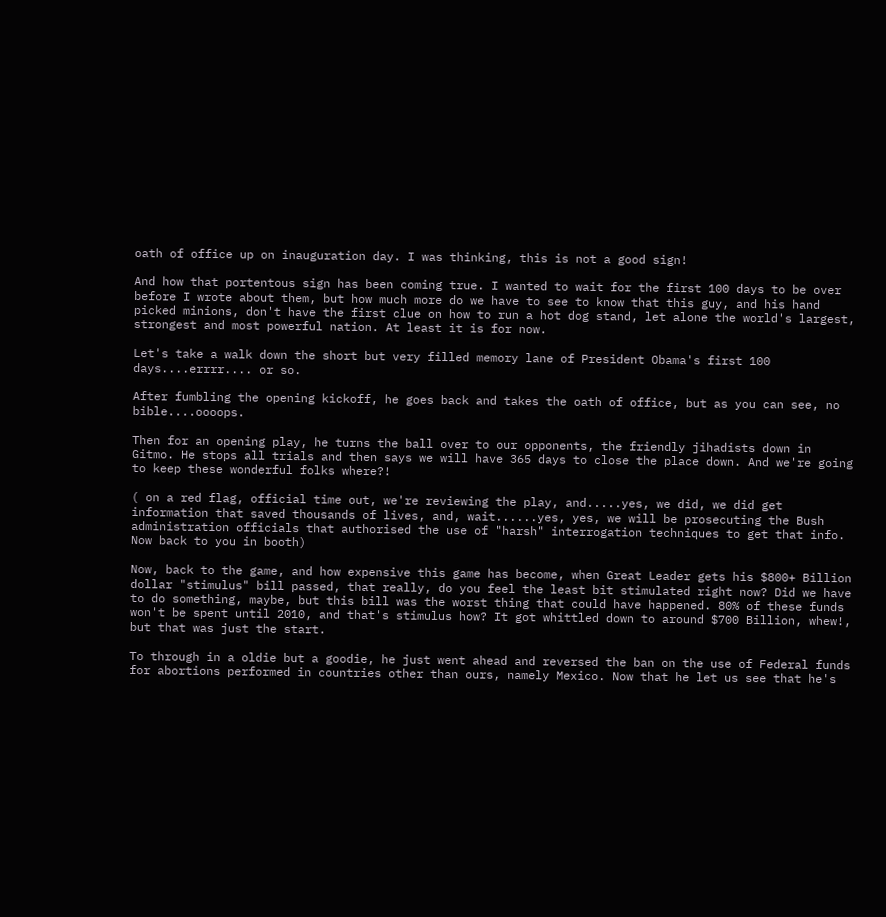oath of office up on inauguration day. I was thinking, this is not a good sign!

And how that portentous sign has been coming true. I wanted to wait for the first 100 days to be over before I wrote about them, but how much more do we have to see to know that this guy, and his hand picked minions, don't have the first clue on how to run a hot dog stand, let alone the world's largest, strongest and most powerful nation. At least it is for now.

Let's take a walk down the short but very filled memory lane of President Obama's first 100 days....errrr.... or so.

After fumbling the opening kickoff, he goes back and takes the oath of office, but as you can see, no bible....oooops.

Then for an opening play, he turns the ball over to our opponents, the friendly jihadists down in Gitmo. He stops all trials and then says we will have 365 days to close the place down. And we're going to keep these wonderful folks where?!

( on a red flag, official time out, we're reviewing the play, and.....yes, we did, we did get information that saved thousands of lives, and, wait......yes, yes, we will be prosecuting the Bush administration officials that authorised the use of "harsh" interrogation techniques to get that info. Now back to you in booth)

Now, back to the game, and how expensive this game has become, when Great Leader gets his $800+ Billion dollar "stimulus" bill passed, that really, do you feel the least bit stimulated right now? Did we have to do something, maybe, but this bill was the worst thing that could have happened. 80% of these funds won't be spent until 2010, and that's stimulus how? It got whittled down to around $700 Billion, whew!, but that was just the start.

To through in a oldie but a goodie, he just went ahead and reversed the ban on the use of Federal funds for abortions performed in countries other than ours, namely Mexico. Now that he let us see that he's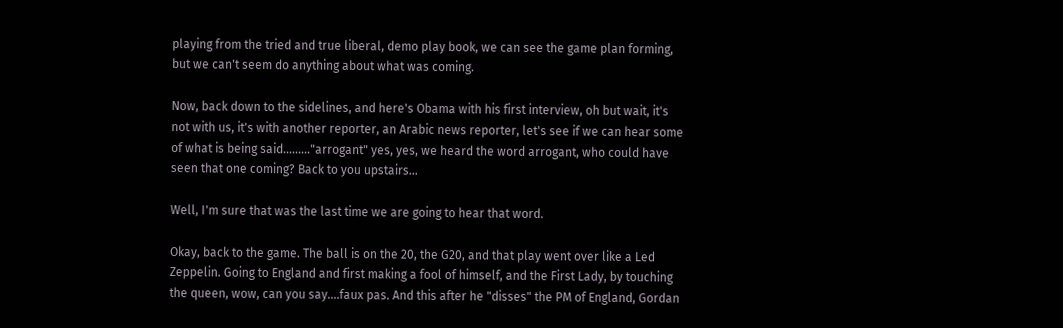playing from the tried and true liberal, demo play book, we can see the game plan forming, but we can't seem do anything about what was coming.

Now, back down to the sidelines, and here's Obama with his first interview, oh but wait, it's not with us, it's with another reporter, an Arabic news reporter, let's see if we can hear some of what is being said........."arrogant" yes, yes, we heard the word arrogant, who could have seen that one coming? Back to you upstairs...

Well, I'm sure that was the last time we are going to hear that word.

Okay, back to the game. The ball is on the 20, the G20, and that play went over like a Led Zeppelin. Going to England and first making a fool of himself, and the First Lady, by touching the queen, wow, can you say....faux pas. And this after he "disses" the PM of England, Gordan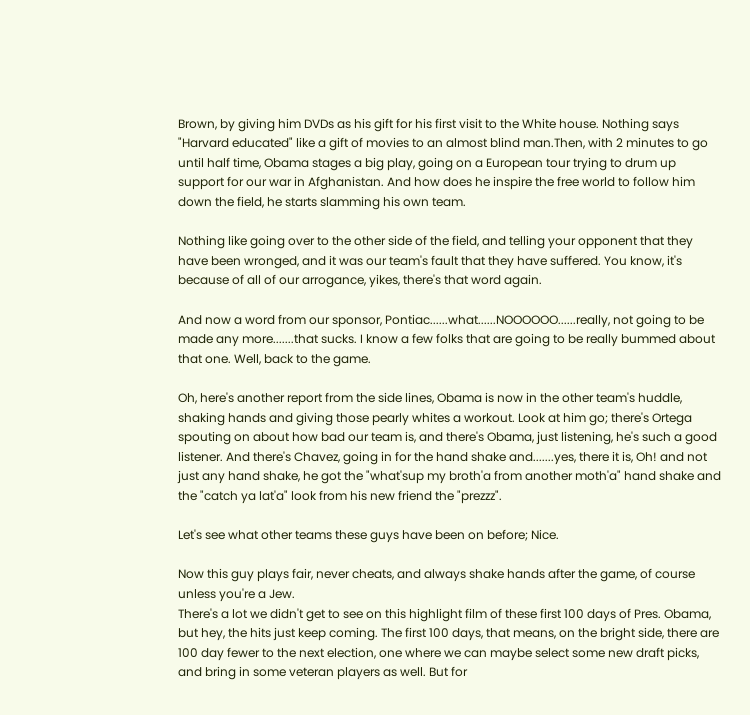Brown, by giving him DVDs as his gift for his first visit to the White house. Nothing says "Harvard educated" like a gift of movies to an almost blind man.Then, with 2 minutes to go until half time, Obama stages a big play, going on a European tour trying to drum up support for our war in Afghanistan. And how does he inspire the free world to follow him down the field, he starts slamming his own team.

Nothing like going over to the other side of the field, and telling your opponent that they have been wronged, and it was our team's fault that they have suffered. You know, it's because of all of our arrogance, yikes, there's that word again.

And now a word from our sponsor, Pontiac......what......NOOOOOO......really, not going to be made any more.......that sucks. I know a few folks that are going to be really bummed about that one. Well, back to the game.

Oh, here's another report from the side lines, Obama is now in the other team's huddle, shaking hands and giving those pearly whites a workout. Look at him go; there's Ortega spouting on about how bad our team is, and there's Obama, just listening, he's such a good listener. And there's Chavez, going in for the hand shake and.......yes, there it is, Oh! and not just any hand shake, he got the "what'sup my broth'a from another moth'a" hand shake and the "catch ya lat'a" look from his new friend the "prezzz".

Let's see what other teams these guys have been on before; Nice.

Now this guy plays fair, never cheats, and always shake hands after the game, of course unless you're a Jew.
There's a lot we didn't get to see on this highlight film of these first 100 days of Pres. Obama, but hey, the hits just keep coming. The first 100 days, that means, on the bright side, there are 100 day fewer to the next election, one where we can maybe select some new draft picks, and bring in some veteran players as well. But for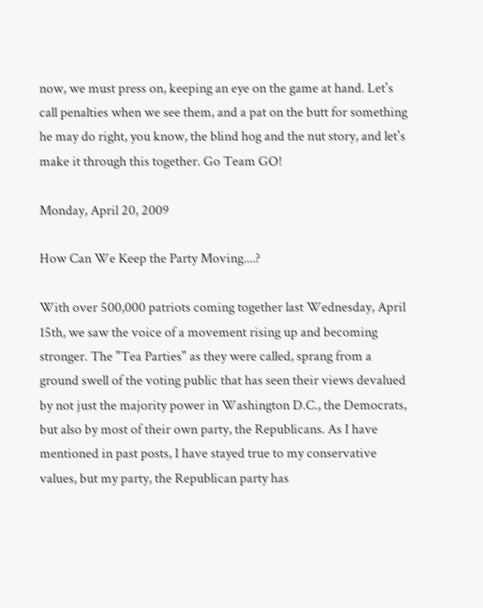now, we must press on, keeping an eye on the game at hand. Let's call penalties when we see them, and a pat on the butt for something he may do right, you know, the blind hog and the nut story, and let's make it through this together. Go Team GO!

Monday, April 20, 2009

How Can We Keep the Party Moving....?

With over 500,000 patriots coming together last Wednesday, April 15th, we saw the voice of a movement rising up and becoming stronger. The "Tea Parties" as they were called, sprang from a ground swell of the voting public that has seen their views devalued by not just the majority power in Washington D.C., the Democrats, but also by most of their own party, the Republicans. As I have mentioned in past posts, I have stayed true to my conservative values, but my party, the Republican party has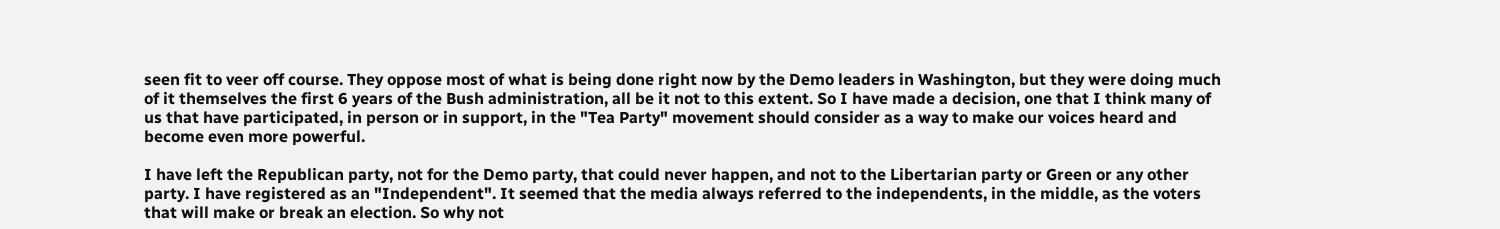seen fit to veer off course. They oppose most of what is being done right now by the Demo leaders in Washington, but they were doing much of it themselves the first 6 years of the Bush administration, all be it not to this extent. So I have made a decision, one that I think many of us that have participated, in person or in support, in the "Tea Party" movement should consider as a way to make our voices heard and become even more powerful.

I have left the Republican party, not for the Demo party, that could never happen, and not to the Libertarian party or Green or any other party. I have registered as an "Independent". It seemed that the media always referred to the independents, in the middle, as the voters that will make or break an election. So why not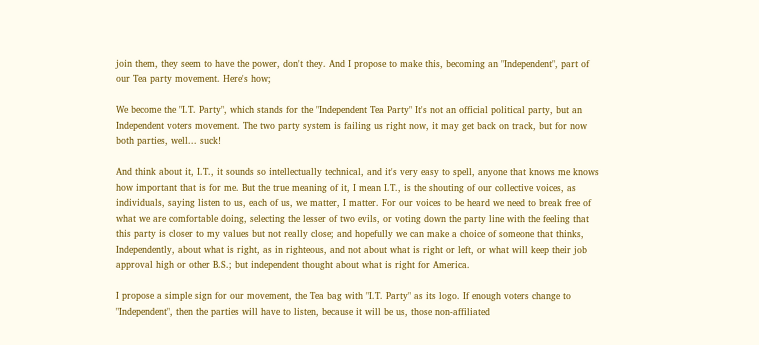join them, they seem to have the power, don't they. And I propose to make this, becoming an "Independent", part of our Tea party movement. Here's how;

We become the "I.T. Party", which stands for the "Independent Tea Party" It's not an official political party, but an Independent voters movement. The two party system is failing us right now, it may get back on track, but for now both parties, well... suck!

And think about it, I.T., it sounds so intellectually technical, and it's very easy to spell, anyone that knows me knows how important that is for me. But the true meaning of it, I mean I.T., is the shouting of our collective voices, as individuals, saying listen to us, each of us, we matter, I matter. For our voices to be heard we need to break free of what we are comfortable doing, selecting the lesser of two evils, or voting down the party line with the feeling that this party is closer to my values but not really close; and hopefully we can make a choice of someone that thinks, Independently, about what is right, as in righteous, and not about what is right or left, or what will keep their job approval high or other B.S.; but independent thought about what is right for America.

I propose a simple sign for our movement, the Tea bag with "I.T. Party" as its logo. If enough voters change to "Independent", then the parties will have to listen, because it will be us, those non-affiliated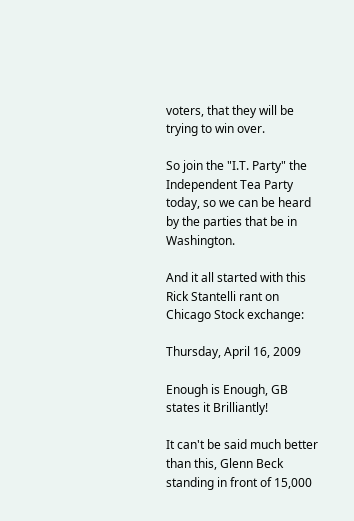voters, that they will be trying to win over.

So join the "I.T. Party" the Independent Tea Party today, so we can be heard by the parties that be in Washington.

And it all started with this Rick Stantelli rant on Chicago Stock exchange:

Thursday, April 16, 2009

Enough is Enough, GB states it Brilliantly!

It can't be said much better than this, Glenn Beck standing in front of 15,000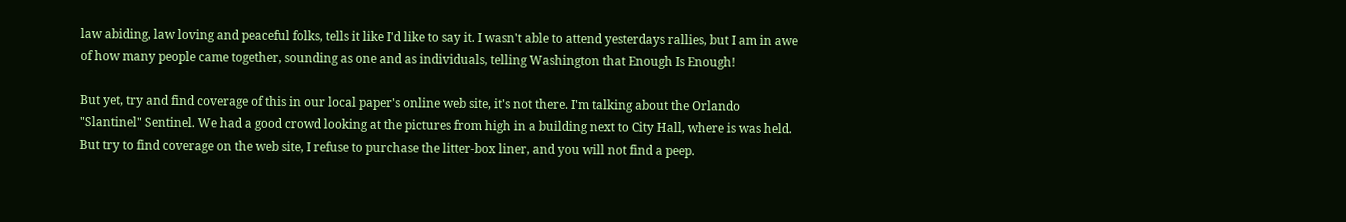law abiding, law loving and peaceful folks, tells it like I'd like to say it. I wasn't able to attend yesterdays rallies, but I am in awe of how many people came together, sounding as one and as individuals, telling Washington that Enough Is Enough!

But yet, try and find coverage of this in our local paper's online web site, it's not there. I'm talking about the Orlando "Slantinel" Sentinel. We had a good crowd looking at the pictures from high in a building next to City Hall, where is was held. But try to find coverage on the web site, I refuse to purchase the litter-box liner, and you will not find a peep.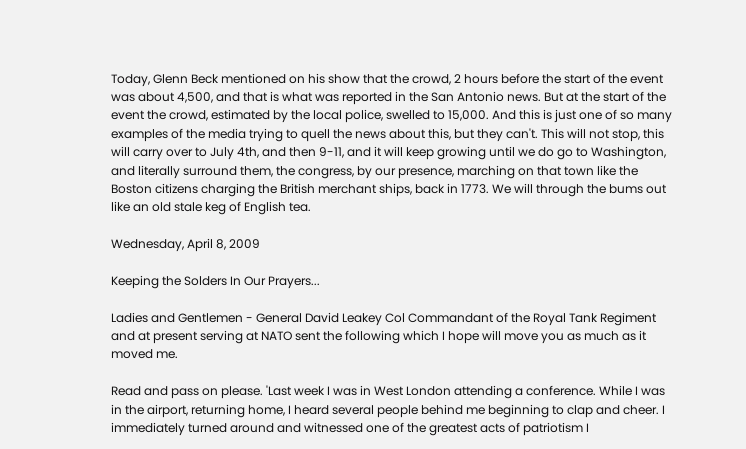Today, Glenn Beck mentioned on his show that the crowd, 2 hours before the start of the event was about 4,500, and that is what was reported in the San Antonio news. But at the start of the event the crowd, estimated by the local police, swelled to 15,000. And this is just one of so many examples of the media trying to quell the news about this, but they can't. This will not stop, this will carry over to July 4th, and then 9-11, and it will keep growing until we do go to Washington, and literally surround them, the congress, by our presence, marching on that town like the Boston citizens charging the British merchant ships, back in 1773. We will through the bums out like an old stale keg of English tea.

Wednesday, April 8, 2009

Keeping the Solders In Our Prayers...

Ladies and Gentlemen - General David Leakey Col Commandant of the Royal Tank Regiment and at present serving at NATO sent the following which I hope will move you as much as it moved me.

Read and pass on please. 'Last week I was in West London attending a conference. While I was in the airport, returning home, I heard several people behind me beginning to clap and cheer. I immediately turned around and witnessed one of the greatest acts of patriotism I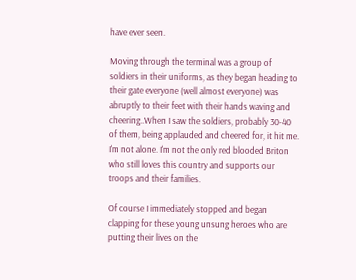have ever seen.

Moving through the terminal was a group of soldiers in their uniforms, as they began heading to their gate everyone (well almost everyone) was abruptly to their feet with their hands waving and cheering..When I saw the soldiers, probably 30-40 of them, being applauded and cheered for, it hit me. I'm not alone. I'm not the only red blooded Briton who still loves this country and supports our troops and their families.

Of course I immediately stopped and began clapping for these young unsung heroes who are putting their lives on the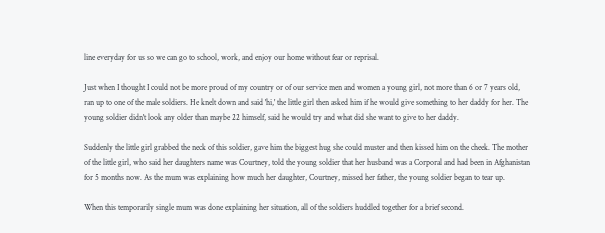line everyday for us so we can go to school, work, and enjoy our home without fear or reprisal.

Just when I thought I could not be more proud of my country or of our service men and women a young girl, not more than 6 or 7 years old, ran up to one of the male soldiers. He knelt down and said 'hi,' the little girl then asked him if he would give something to her daddy for her. The young soldier didn't look any older than maybe 22 himself, said he would try and what did she want to give to her daddy.

Suddenly the little girl grabbed the neck of this soldier, gave him the biggest hug she could muster and then kissed him on the cheek. The mother of the little girl, who said her daughters name was Courtney, told the young soldier that her husband was a Corporal and had been in Afghanistan for 5 months now. As the mum was explaining how much her daughter, Courtney, missed her father, the young soldier began to tear up.

When this temporarily single mum was done explaining her situation, all of the soldiers huddled together for a brief second.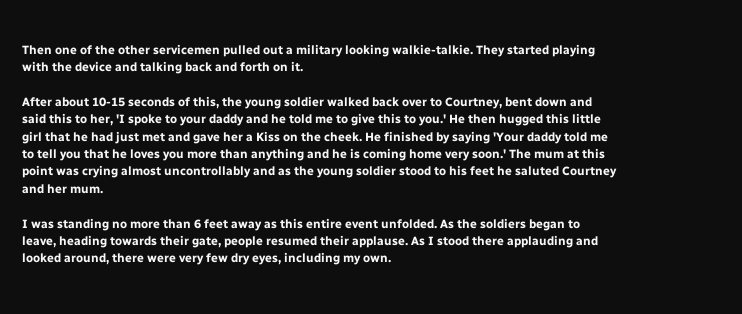Then one of the other servicemen pulled out a military looking walkie-talkie. They started playing with the device and talking back and forth on it.

After about 10-15 seconds of this, the young soldier walked back over to Courtney, bent down and said this to her, 'I spoke to your daddy and he told me to give this to you.' He then hugged this little girl that he had just met and gave her a Kiss on the cheek. He finished by saying 'Your daddy told me to tell you that he loves you more than anything and he is coming home very soon.' The mum at this point was crying almost uncontrollably and as the young soldier stood to his feet he saluted Courtney and her mum.

I was standing no more than 6 feet away as this entire event unfolded. As the soldiers began to leave, heading towards their gate, people resumed their applause. As I stood there applauding and looked around, there were very few dry eyes, including my own.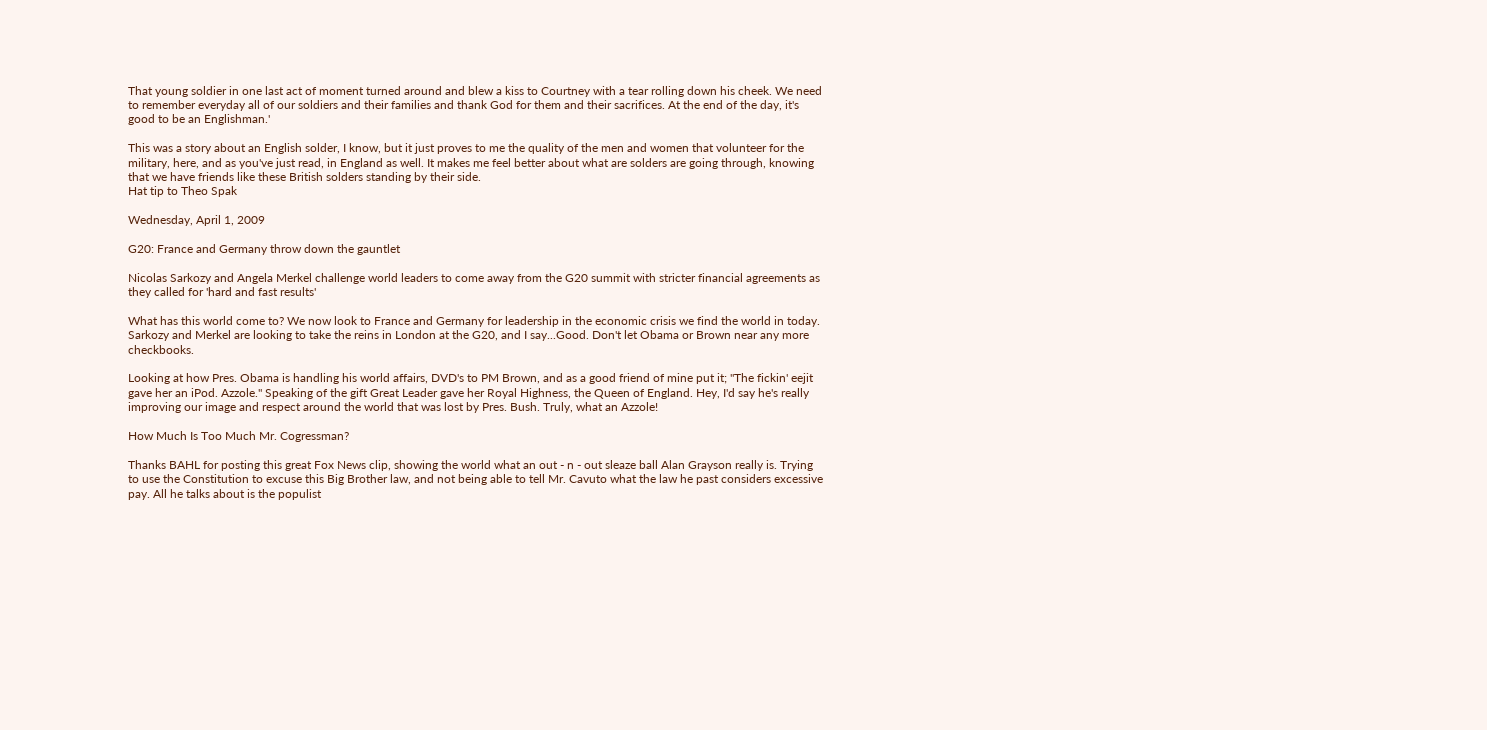That young soldier in one last act of moment turned around and blew a kiss to Courtney with a tear rolling down his cheek. We need to remember everyday all of our soldiers and their families and thank God for them and their sacrifices. At the end of the day, it's good to be an Englishman.'

This was a story about an English solder, I know, but it just proves to me the quality of the men and women that volunteer for the military, here, and as you've just read, in England as well. It makes me feel better about what are solders are going through, knowing that we have friends like these British solders standing by their side.
Hat tip to Theo Spak

Wednesday, April 1, 2009

G20: France and Germany throw down the gauntlet

Nicolas Sarkozy and Angela Merkel challenge world leaders to come away from the G20 summit with stricter financial agreements as they called for 'hard and fast results'

What has this world come to? We now look to France and Germany for leadership in the economic crisis we find the world in today. Sarkozy and Merkel are looking to take the reins in London at the G20, and I say...Good. Don't let Obama or Brown near any more checkbooks.

Looking at how Pres. Obama is handling his world affairs, DVD's to PM Brown, and as a good friend of mine put it; "The fickin' eejit gave her an iPod. Azzole." Speaking of the gift Great Leader gave her Royal Highness, the Queen of England. Hey, I'd say he's really improving our image and respect around the world that was lost by Pres. Bush. Truly, what an Azzole!

How Much Is Too Much Mr. Cogressman?

Thanks BAHL for posting this great Fox News clip, showing the world what an out - n - out sleaze ball Alan Grayson really is. Trying to use the Constitution to excuse this Big Brother law, and not being able to tell Mr. Cavuto what the law he past considers excessive pay. All he talks about is the populist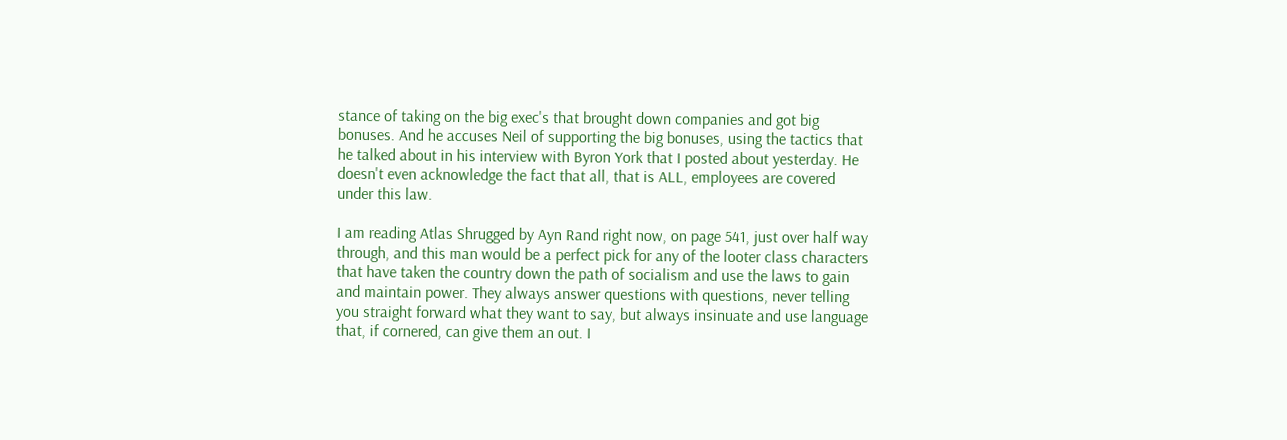stance of taking on the big exec's that brought down companies and got big bonuses. And he accuses Neil of supporting the big bonuses, using the tactics that he talked about in his interview with Byron York that I posted about yesterday. He doesn't even acknowledge the fact that all, that is ALL, employees are covered under this law.

I am reading Atlas Shrugged by Ayn Rand right now, on page 541, just over half way through, and this man would be a perfect pick for any of the looter class characters that have taken the country down the path of socialism and use the laws to gain and maintain power. They always answer questions with questions, never telling you straight forward what they want to say, but always insinuate and use language that, if cornered, can give them an out. I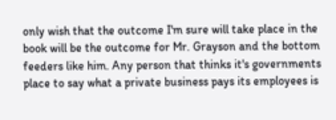only wish that the outcome I'm sure will take place in the book will be the outcome for Mr. Grayson and the bottom feeders like him. Any person that thinks it's governments place to say what a private business pays its employees is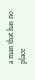a man that has no place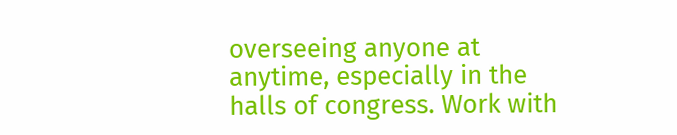overseeing anyone at anytime, especially in the halls of congress. Work with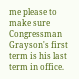me please to make sure Congressman Grayson's first term is his last term in office.